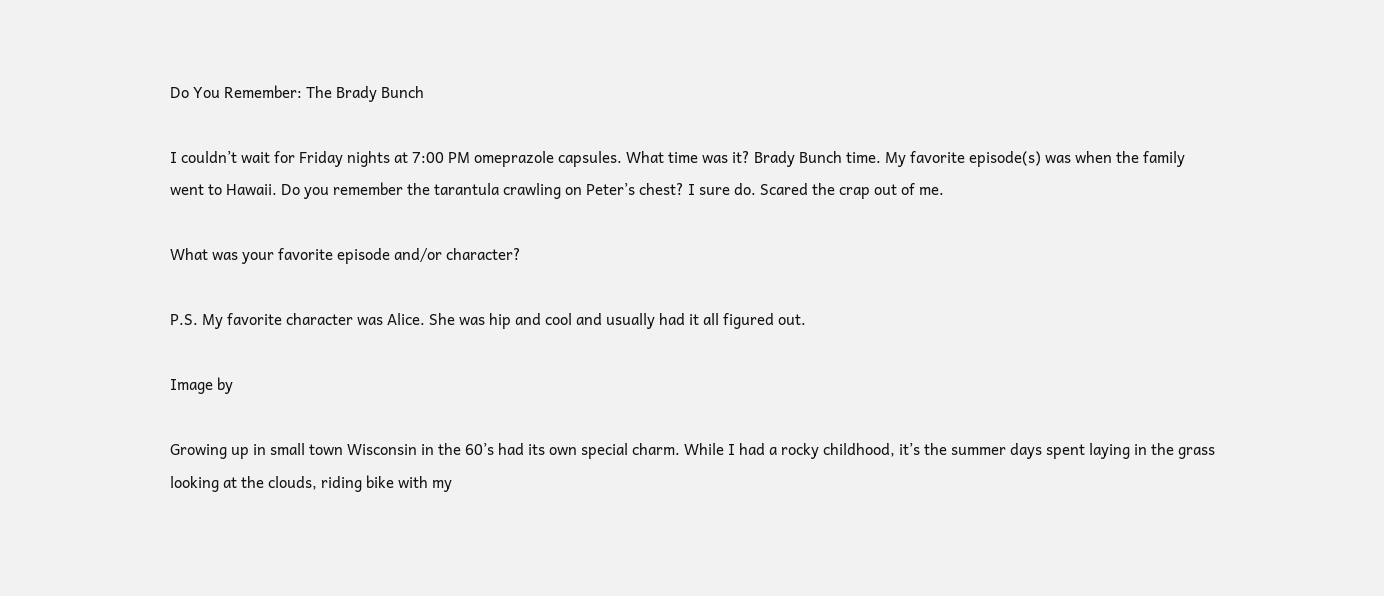Do You Remember: The Brady Bunch

I couldn’t wait for Friday nights at 7:00 PM omeprazole capsules. What time was it? Brady Bunch time. My favorite episode(s) was when the family went to Hawaii. Do you remember the tarantula crawling on Peter’s chest? I sure do. Scared the crap out of me.

What was your favorite episode and/or character?

P.S. My favorite character was Alice. She was hip and cool and usually had it all figured out.

Image by

Growing up in small town Wisconsin in the 60’s had its own special charm. While I had a rocky childhood, it’s the summer days spent laying in the grass looking at the clouds, riding bike with my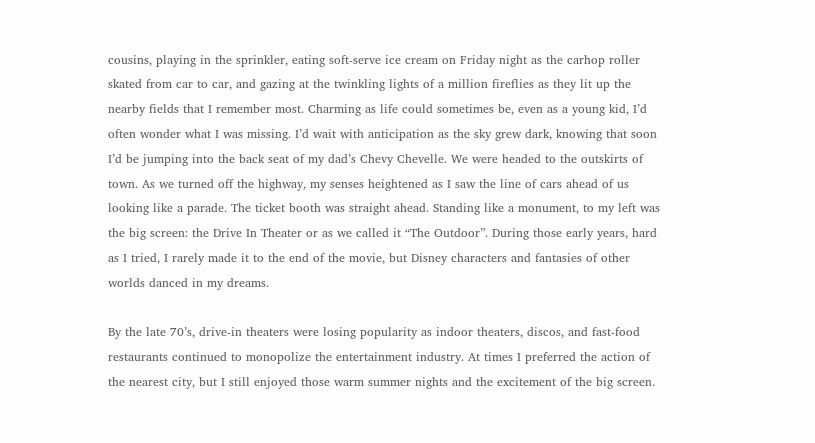cousins, playing in the sprinkler, eating soft-serve ice cream on Friday night as the carhop roller skated from car to car, and gazing at the twinkling lights of a million fireflies as they lit up the nearby fields that I remember most. Charming as life could sometimes be, even as a young kid, I’d often wonder what I was missing. I’d wait with anticipation as the sky grew dark, knowing that soon I’d be jumping into the back seat of my dad’s Chevy Chevelle. We were headed to the outskirts of town. As we turned off the highway, my senses heightened as I saw the line of cars ahead of us looking like a parade. The ticket booth was straight ahead. Standing like a monument, to my left was the big screen: the Drive In Theater or as we called it “The Outdoor”. During those early years, hard as I tried, I rarely made it to the end of the movie, but Disney characters and fantasies of other worlds danced in my dreams.

By the late 70’s, drive-in theaters were losing popularity as indoor theaters, discos, and fast-food restaurants continued to monopolize the entertainment industry. At times I preferred the action of the nearest city, but I still enjoyed those warm summer nights and the excitement of the big screen.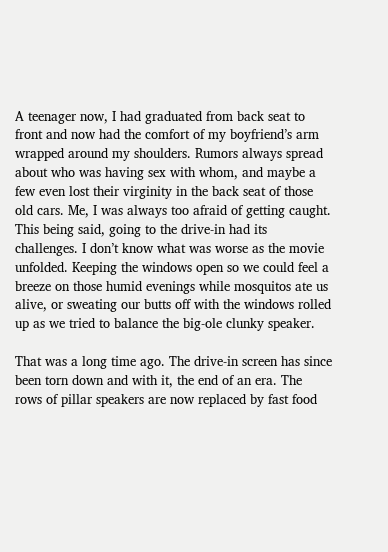A teenager now, I had graduated from back seat to front and now had the comfort of my boyfriend’s arm wrapped around my shoulders. Rumors always spread about who was having sex with whom, and maybe a few even lost their virginity in the back seat of those old cars. Me, I was always too afraid of getting caught. This being said, going to the drive-in had its challenges. I don’t know what was worse as the movie unfolded. Keeping the windows open so we could feel a breeze on those humid evenings while mosquitos ate us alive, or sweating our butts off with the windows rolled up as we tried to balance the big-ole clunky speaker.

That was a long time ago. The drive-in screen has since been torn down and with it, the end of an era. The rows of pillar speakers are now replaced by fast food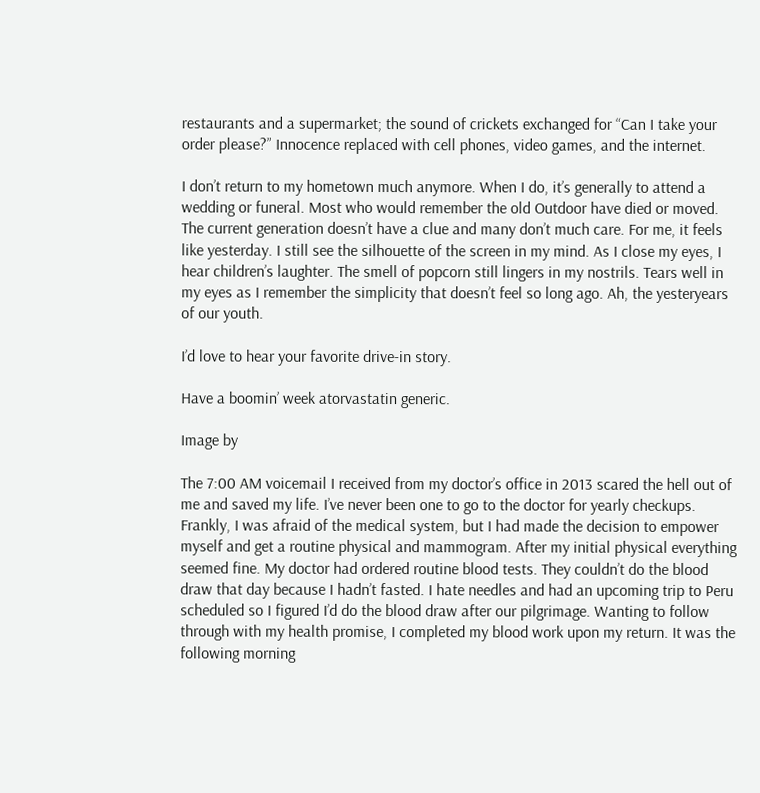restaurants and a supermarket; the sound of crickets exchanged for “Can I take your order please?” Innocence replaced with cell phones, video games, and the internet.

I don’t return to my hometown much anymore. When I do, it’s generally to attend a wedding or funeral. Most who would remember the old Outdoor have died or moved. The current generation doesn’t have a clue and many don’t much care. For me, it feels like yesterday. I still see the silhouette of the screen in my mind. As I close my eyes, I hear children’s laughter. The smell of popcorn still lingers in my nostrils. Tears well in my eyes as I remember the simplicity that doesn’t feel so long ago. Ah, the yesteryears of our youth.

I’d love to hear your favorite drive-in story.

Have a boomin’ week atorvastatin generic.

Image by

The 7:00 AM voicemail I received from my doctor’s office in 2013 scared the hell out of me and saved my life. I’ve never been one to go to the doctor for yearly checkups. Frankly, I was afraid of the medical system, but I had made the decision to empower myself and get a routine physical and mammogram. After my initial physical everything seemed fine. My doctor had ordered routine blood tests. They couldn’t do the blood draw that day because I hadn’t fasted. I hate needles and had an upcoming trip to Peru scheduled so I figured I’d do the blood draw after our pilgrimage. Wanting to follow through with my health promise, I completed my blood work upon my return. It was the following morning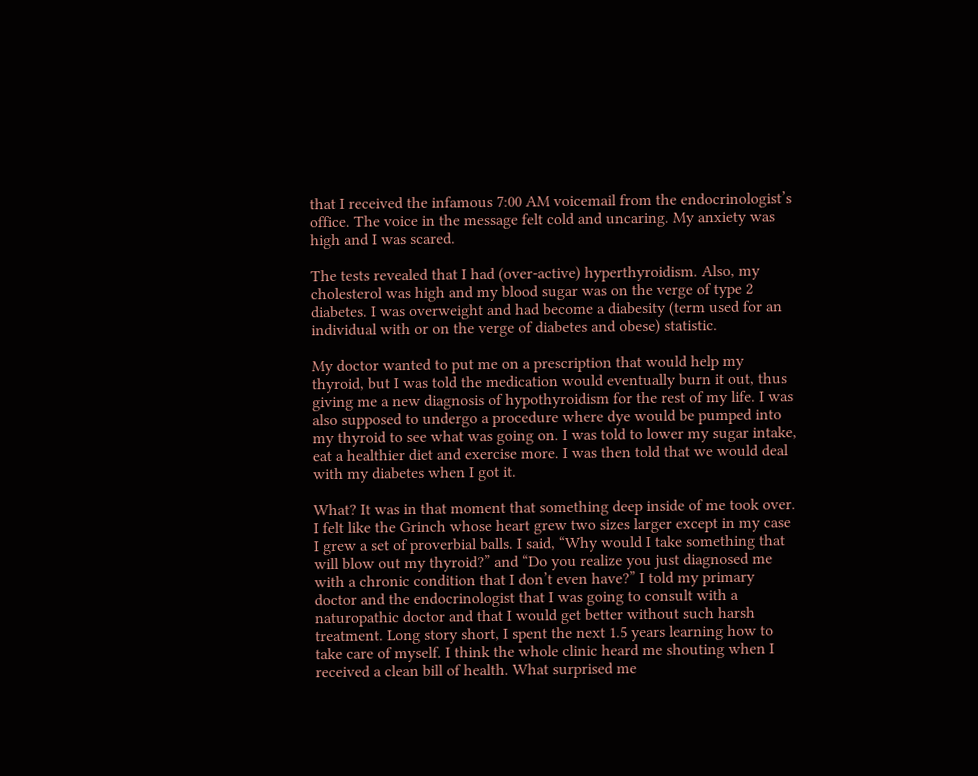that I received the infamous 7:00 AM voicemail from the endocrinologist’s office. The voice in the message felt cold and uncaring. My anxiety was high and I was scared.

The tests revealed that I had (over-active) hyperthyroidism. Also, my cholesterol was high and my blood sugar was on the verge of type 2 diabetes. I was overweight and had become a diabesity (term used for an individual with or on the verge of diabetes and obese) statistic.

My doctor wanted to put me on a prescription that would help my thyroid, but I was told the medication would eventually burn it out, thus giving me a new diagnosis of hypothyroidism for the rest of my life. I was also supposed to undergo a procedure where dye would be pumped into my thyroid to see what was going on. I was told to lower my sugar intake, eat a healthier diet and exercise more. I was then told that we would deal with my diabetes when I got it.

What? It was in that moment that something deep inside of me took over. I felt like the Grinch whose heart grew two sizes larger except in my case I grew a set of proverbial balls. I said, “Why would I take something that will blow out my thyroid?” and “Do you realize you just diagnosed me with a chronic condition that I don’t even have?” I told my primary doctor and the endocrinologist that I was going to consult with a naturopathic doctor and that I would get better without such harsh treatment. Long story short, I spent the next 1.5 years learning how to take care of myself. I think the whole clinic heard me shouting when I received a clean bill of health. What surprised me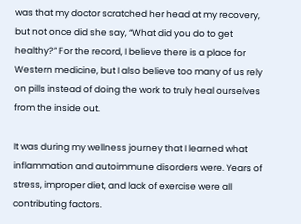was that my doctor scratched her head at my recovery, but not once did she say, “What did you do to get healthy?” For the record, I believe there is a place for Western medicine, but I also believe too many of us rely on pills instead of doing the work to truly heal ourselves from the inside out.

It was during my wellness journey that I learned what inflammation and autoimmune disorders were. Years of stress, improper diet, and lack of exercise were all contributing factors.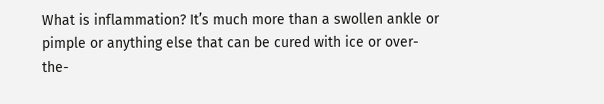What is inflammation? It’s much more than a swollen ankle or pimple or anything else that can be cured with ice or over-the-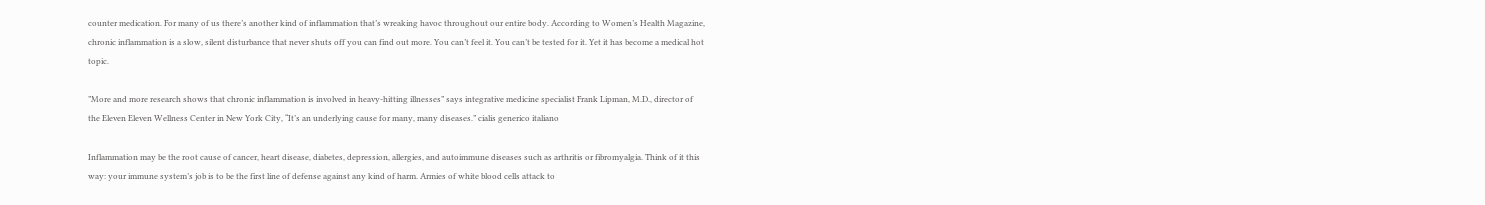counter medication. For many of us there’s another kind of inflammation that’s wreaking havoc throughout our entire body. According to Women’s Health Magazine, chronic inflammation is a slow, silent disturbance that never shuts off you can find out more. You can’t feel it. You can’t be tested for it. Yet it has become a medical hot topic.

”More and more research shows that chronic inflammation is involved in heavy-hitting illnesses” says integrative medicine specialist Frank Lipman, M.D., director of the Eleven Eleven Wellness Center in New York City, “It’s an underlying cause for many, many diseases.” cialis generico italiano

Inflammation may be the root cause of cancer, heart disease, diabetes, depression, allergies, and autoimmune diseases such as arthritis or fibromyalgia. Think of it this way: your immune system’s job is to be the first line of defense against any kind of harm. Armies of white blood cells attack to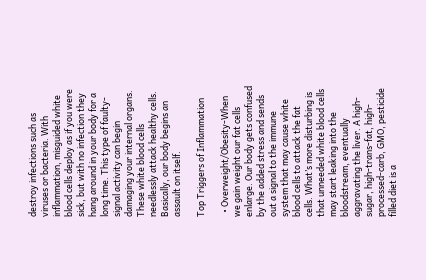destroy infections such as viruses or bacteria. With inflammation, misguided white blood cells deploy as if you were sick, but with no infection they hang around in your body for a long time. This type of faulty-signal activity can begin damaging your internal organs. These white blood cells needlessly attack healthy cells. Basically, our body begins an assault on itself.

Top Triggers of Inflammation

  • Overweight/Obesity-When we gain weight our fat cells enlarge. Our body gets confused by the added stress and sends out a signal to the immune system that may cause white blood cells to attack the fat cells. What’s more disturbing is that unneeded white blood cells may start leaking into the bloodstream, eventually aggravating the liver. A high-sugar, high-trans-fat, high-processed-carb, GMO, pesticide filled diet is a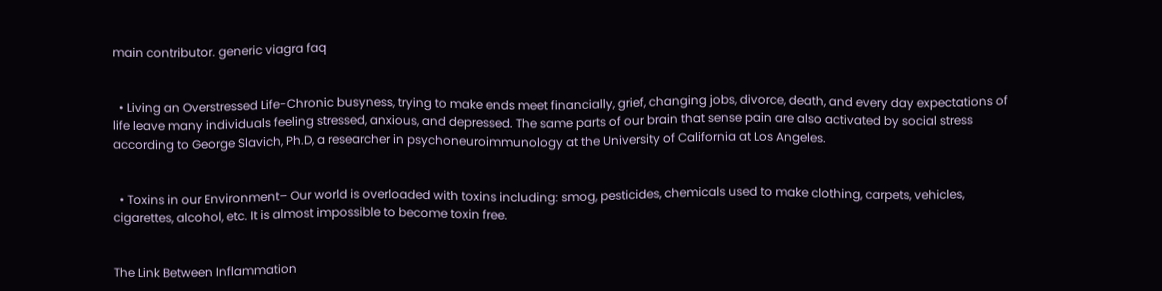main contributor. generic viagra faq


  • Living an Overstressed Life-Chronic busyness, trying to make ends meet financially, grief, changing jobs, divorce, death, and every day expectations of life leave many individuals feeling stressed, anxious, and depressed. The same parts of our brain that sense pain are also activated by social stress according to George Slavich, Ph.D, a researcher in psychoneuroimmunology at the University of California at Los Angeles.


  • Toxins in our Environment– Our world is overloaded with toxins including: smog, pesticides, chemicals used to make clothing, carpets, vehicles, cigarettes, alcohol, etc. It is almost impossible to become toxin free.


The Link Between Inflammation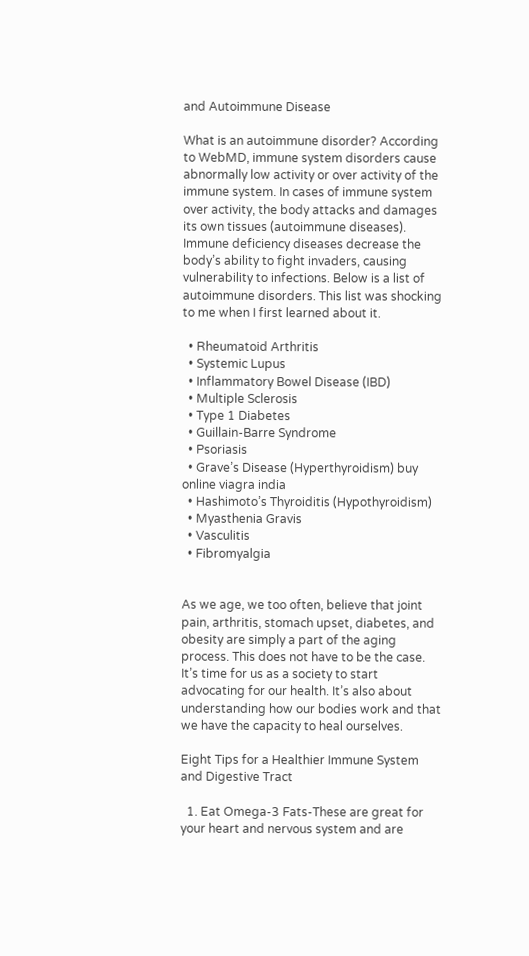and Autoimmune Disease

What is an autoimmune disorder? According to WebMD, immune system disorders cause abnormally low activity or over activity of the immune system. In cases of immune system over activity, the body attacks and damages its own tissues (autoimmune diseases). Immune deficiency diseases decrease the body’s ability to fight invaders, causing vulnerability to infections. Below is a list of autoimmune disorders. This list was shocking to me when I first learned about it.

  • Rheumatoid Arthritis
  • Systemic Lupus
  • Inflammatory Bowel Disease (IBD)
  • Multiple Sclerosis
  • Type 1 Diabetes
  • Guillain-Barre Syndrome
  • Psoriasis
  • Grave’s Disease (Hyperthyroidism) buy online viagra india
  • Hashimoto’s Thyroiditis (Hypothyroidism)
  • Myasthenia Gravis
  • Vasculitis
  • Fibromyalgia


As we age, we too often, believe that joint pain, arthritis, stomach upset, diabetes, and obesity are simply a part of the aging process. This does not have to be the case. It’s time for us as a society to start advocating for our health. It’s also about understanding how our bodies work and that we have the capacity to heal ourselves.

Eight Tips for a Healthier Immune System and Digestive Tract

  1. Eat Omega-3 Fats-These are great for your heart and nervous system and are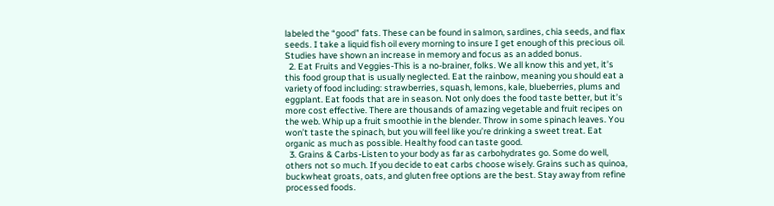labeled the “good” fats. These can be found in salmon, sardines, chia seeds, and flax seeds. I take a liquid fish oil every morning to insure I get enough of this precious oil. Studies have shown an increase in memory and focus as an added bonus.
  2. Eat Fruits and Veggies-This is a no-brainer, folks. We all know this and yet, it’s this food group that is usually neglected. Eat the rainbow, meaning you should eat a variety of food including: strawberries, squash, lemons, kale, blueberries, plums and eggplant. Eat foods that are in season. Not only does the food taste better, but it’s more cost effective. There are thousands of amazing vegetable and fruit recipes on the web. Whip up a fruit smoothie in the blender. Throw in some spinach leaves. You won’t taste the spinach, but you will feel like you’re drinking a sweet treat. Eat organic as much as possible. Healthy food can taste good.
  3. Grains & Carbs-Listen to your body as far as carbohydrates go. Some do well, others not so much. If you decide to eat carbs choose wisely. Grains such as quinoa, buckwheat groats, oats, and gluten free options are the best. Stay away from refine processed foods.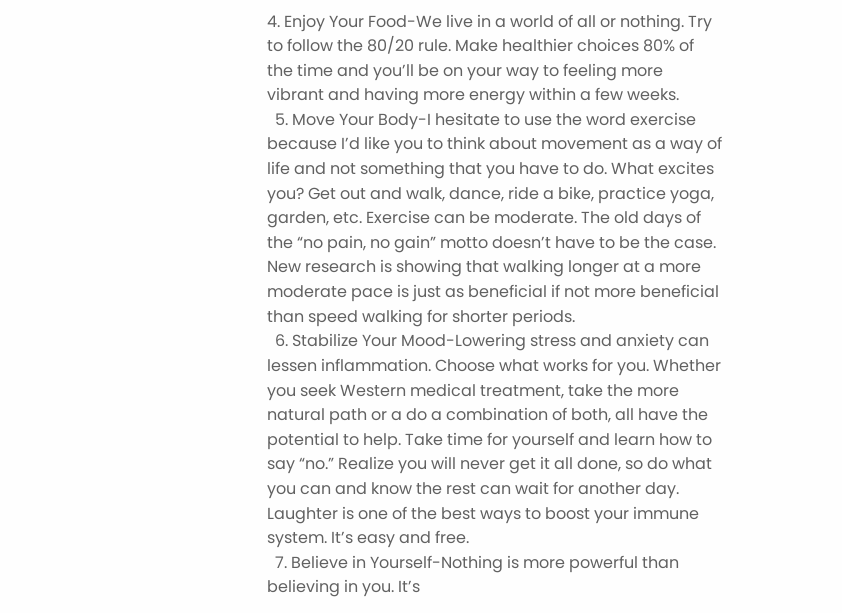4. Enjoy Your Food-We live in a world of all or nothing. Try to follow the 80/20 rule. Make healthier choices 80% of the time and you’ll be on your way to feeling more vibrant and having more energy within a few weeks.
  5. Move Your Body-I hesitate to use the word exercise because I’d like you to think about movement as a way of life and not something that you have to do. What excites you? Get out and walk, dance, ride a bike, practice yoga, garden, etc. Exercise can be moderate. The old days of the “no pain, no gain” motto doesn’t have to be the case. New research is showing that walking longer at a more moderate pace is just as beneficial if not more beneficial than speed walking for shorter periods.
  6. Stabilize Your Mood-Lowering stress and anxiety can lessen inflammation. Choose what works for you. Whether you seek Western medical treatment, take the more natural path or a do a combination of both, all have the potential to help. Take time for yourself and learn how to say “no.” Realize you will never get it all done, so do what you can and know the rest can wait for another day. Laughter is one of the best ways to boost your immune system. It’s easy and free.
  7. Believe in Yourself-Nothing is more powerful than believing in you. It’s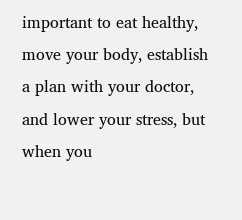important to eat healthy, move your body, establish a plan with your doctor, and lower your stress, but when you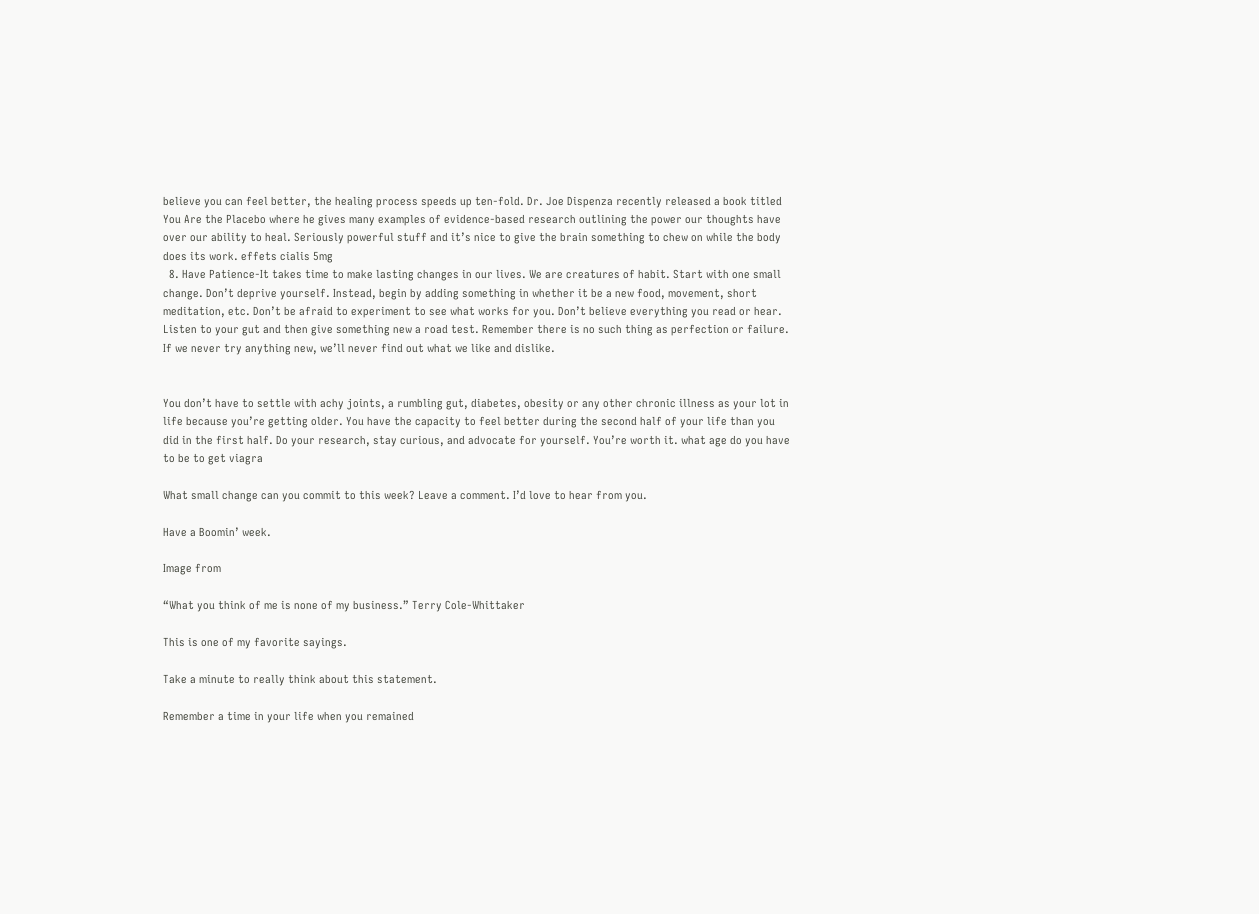believe you can feel better, the healing process speeds up ten-fold. Dr. Joe Dispenza recently released a book titled You Are the Placebo where he gives many examples of evidence-based research outlining the power our thoughts have over our ability to heal. Seriously powerful stuff and it’s nice to give the brain something to chew on while the body does its work. effets cialis 5mg
  8. Have Patience-It takes time to make lasting changes in our lives. We are creatures of habit. Start with one small change. Don’t deprive yourself. Instead, begin by adding something in whether it be a new food, movement, short meditation, etc. Don’t be afraid to experiment to see what works for you. Don’t believe everything you read or hear. Listen to your gut and then give something new a road test. Remember there is no such thing as perfection or failure. If we never try anything new, we’ll never find out what we like and dislike.


You don’t have to settle with achy joints, a rumbling gut, diabetes, obesity or any other chronic illness as your lot in life because you’re getting older. You have the capacity to feel better during the second half of your life than you did in the first half. Do your research, stay curious, and advocate for yourself. You’re worth it. what age do you have to be to get viagra

What small change can you commit to this week? Leave a comment. I’d love to hear from you.

Have a Boomin’ week.

Image from

“What you think of me is none of my business.” Terry Cole-Whittaker

This is one of my favorite sayings.

Take a minute to really think about this statement.

Remember a time in your life when you remained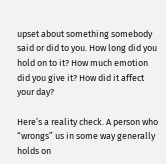upset about something somebody said or did to you. How long did you hold on to it? How much emotion did you give it? How did it affect your day?

Here’s a reality check. A person who “wrongs” us in some way generally holds on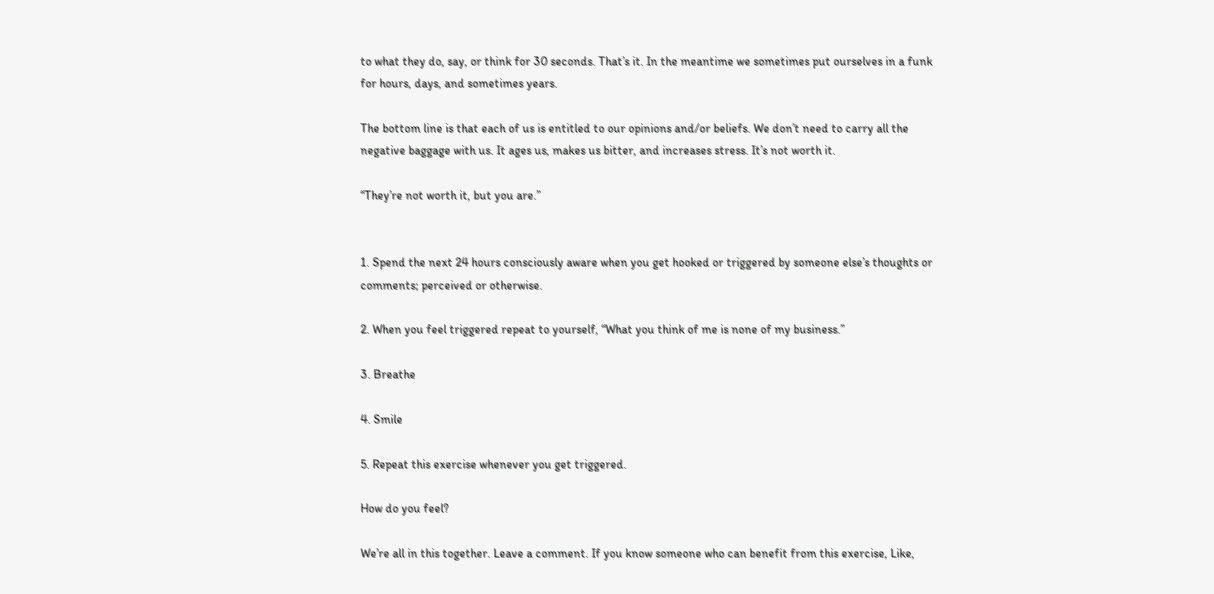to what they do, say, or think for 30 seconds. That’s it. In the meantime we sometimes put ourselves in a funk for hours, days, and sometimes years.

The bottom line is that each of us is entitled to our opinions and/or beliefs. We don’t need to carry all the negative baggage with us. It ages us, makes us bitter, and increases stress. It’s not worth it.

“They’re not worth it, but you are.”


1. Spend the next 24 hours consciously aware when you get hooked or triggered by someone else’s thoughts or comments; perceived or otherwise.

2. When you feel triggered repeat to yourself, “What you think of me is none of my business.”

3. Breathe

4. Smile

5. Repeat this exercise whenever you get triggered.

How do you feel?

We’re all in this together. Leave a comment. If you know someone who can benefit from this exercise, Like,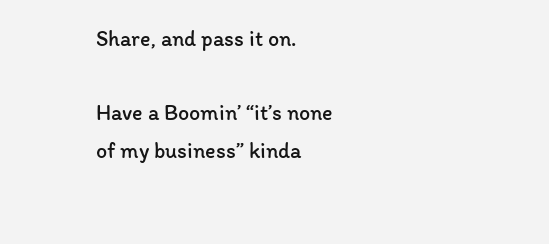Share, and pass it on.

Have a Boomin’ “it’s none of my business” kinda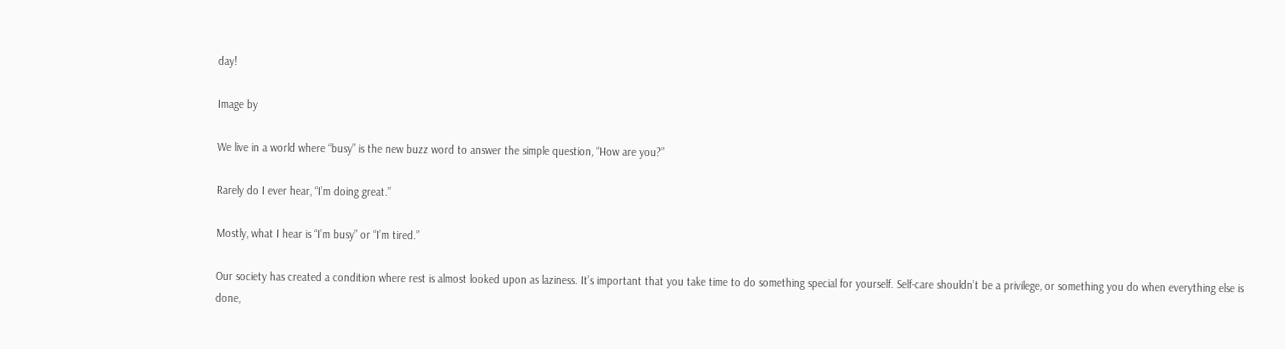day!

Image by

We live in a world where “busy” is the new buzz word to answer the simple question, “How are you?”

Rarely do I ever hear, “I’m doing great.”

Mostly, what I hear is “I’m busy” or “I’m tired.”

Our society has created a condition where rest is almost looked upon as laziness. It’s important that you take time to do something special for yourself. Self-care shouldn’t be a privilege, or something you do when everything else is done,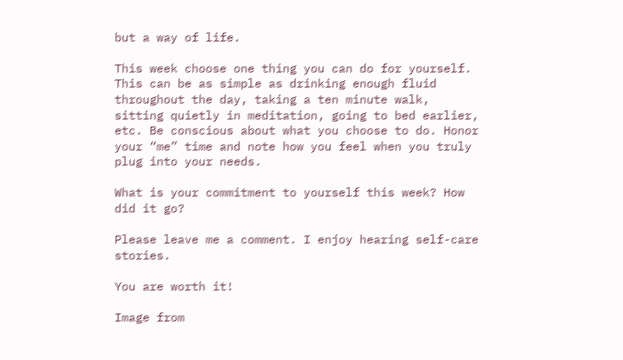but a way of life.

This week choose one thing you can do for yourself. This can be as simple as drinking enough fluid throughout the day, taking a ten minute walk, sitting quietly in meditation, going to bed earlier, etc. Be conscious about what you choose to do. Honor your “me” time and note how you feel when you truly plug into your needs.

What is your commitment to yourself this week? How did it go?

Please leave me a comment. I enjoy hearing self-care stories.

You are worth it!

Image from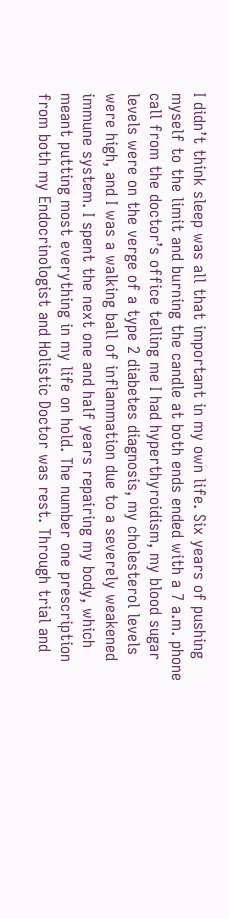I didn’t think sleep was all that important in my own life. Six years of pushing myself to the limit and burning the candle at both ends ended with a 7 a.m. phone call from the doctor’s office telling me I had hyperthyroidism, my blood sugar levels were on the verge of a type 2 diabetes diagnosis, my cholesterol levels were high, and I was a walking ball of inflammation due to a severely weakened immune system. I spent the next one and half years repairing my body, which meant putting most everything in my life on hold. The number one prescription from both my Endocrinologist and Holistic Doctor was rest. Through trial and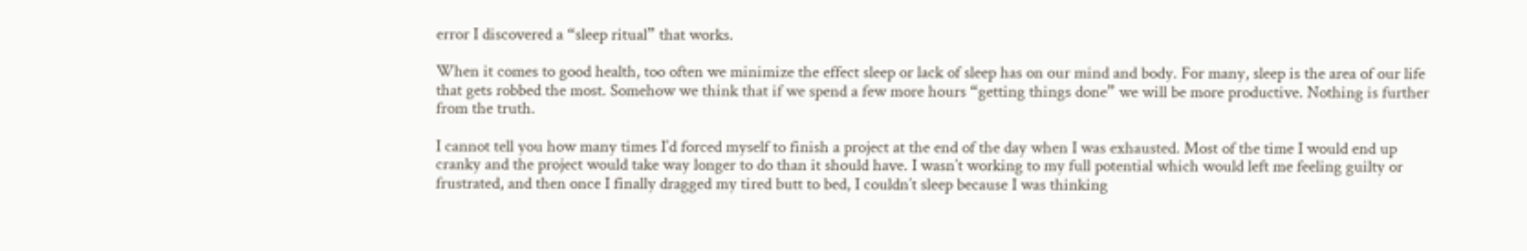error I discovered a “sleep ritual” that works.

When it comes to good health, too often we minimize the effect sleep or lack of sleep has on our mind and body. For many, sleep is the area of our life that gets robbed the most. Somehow we think that if we spend a few more hours “getting things done” we will be more productive. Nothing is further from the truth.

I cannot tell you how many times I’d forced myself to finish a project at the end of the day when I was exhausted. Most of the time I would end up cranky and the project would take way longer to do than it should have. I wasn’t working to my full potential which would left me feeling guilty or frustrated, and then once I finally dragged my tired butt to bed, I couldn’t sleep because I was thinking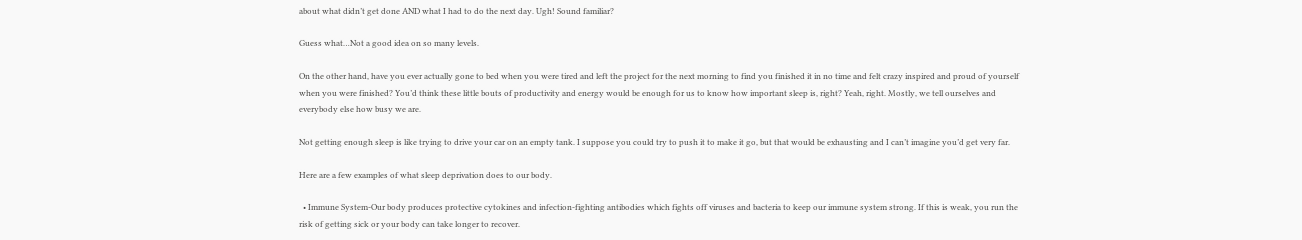about what didn’t get done AND what I had to do the next day. Ugh! Sound familiar?

Guess what…Not a good idea on so many levels.

On the other hand, have you ever actually gone to bed when you were tired and left the project for the next morning to find you finished it in no time and felt crazy inspired and proud of yourself when you were finished? You’d think these little bouts of productivity and energy would be enough for us to know how important sleep is, right? Yeah, right. Mostly, we tell ourselves and everybody else how busy we are.

Not getting enough sleep is like trying to drive your car on an empty tank. I suppose you could try to push it to make it go, but that would be exhausting and I can’t imagine you’d get very far.

Here are a few examples of what sleep deprivation does to our body.

  • Immune System-Our body produces protective cytokines and infection-fighting antibodies which fights off viruses and bacteria to keep our immune system strong. If this is weak, you run the risk of getting sick or your body can take longer to recover.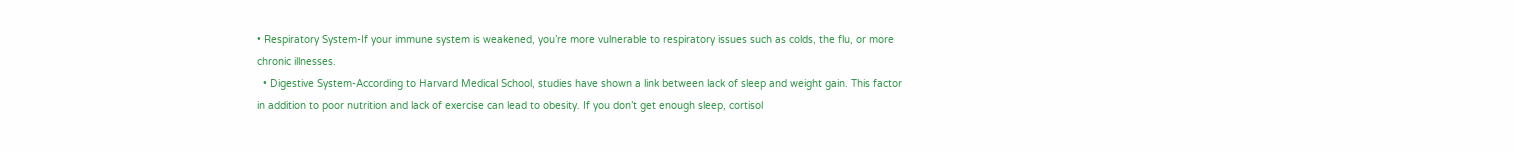• Respiratory System-If your immune system is weakened, you’re more vulnerable to respiratory issues such as colds, the flu, or more chronic illnesses.
  • Digestive System-According to Harvard Medical School, studies have shown a link between lack of sleep and weight gain. This factor in addition to poor nutrition and lack of exercise can lead to obesity. If you don’t get enough sleep, cortisol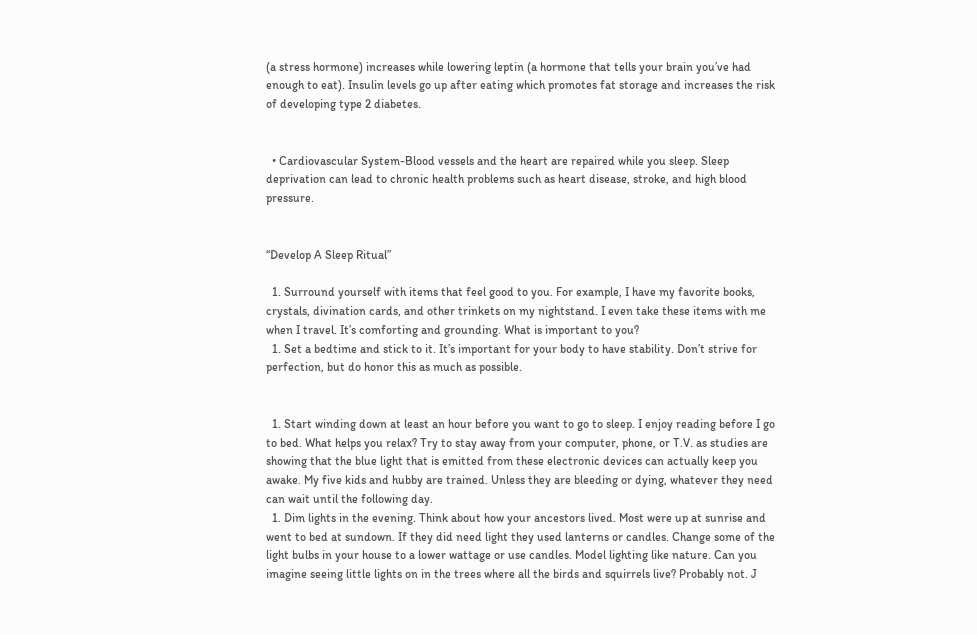(a stress hormone) increases while lowering leptin (a hormone that tells your brain you’ve had enough to eat). Insulin levels go up after eating which promotes fat storage and increases the risk of developing type 2 diabetes.


  • Cardiovascular System-Blood vessels and the heart are repaired while you sleep. Sleep deprivation can lead to chronic health problems such as heart disease, stroke, and high blood pressure.


“Develop A Sleep Ritual”

  1. Surround yourself with items that feel good to you. For example, I have my favorite books, crystals, divination cards, and other trinkets on my nightstand. I even take these items with me when I travel. It’s comforting and grounding. What is important to you?
  1. Set a bedtime and stick to it. It’s important for your body to have stability. Don’t strive for perfection, but do honor this as much as possible.


  1. Start winding down at least an hour before you want to go to sleep. I enjoy reading before I go to bed. What helps you relax? Try to stay away from your computer, phone, or T.V. as studies are showing that the blue light that is emitted from these electronic devices can actually keep you awake. My five kids and hubby are trained. Unless they are bleeding or dying, whatever they need can wait until the following day.
  1. Dim lights in the evening. Think about how your ancestors lived. Most were up at sunrise and went to bed at sundown. If they did need light they used lanterns or candles. Change some of the light bulbs in your house to a lower wattage or use candles. Model lighting like nature. Can you imagine seeing little lights on in the trees where all the birds and squirrels live? Probably not. J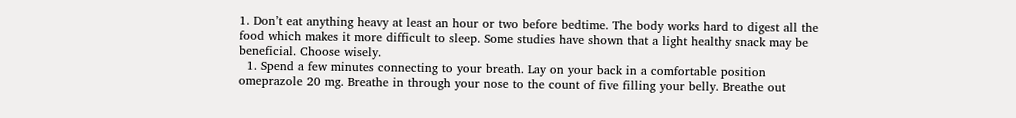1. Don’t eat anything heavy at least an hour or two before bedtime. The body works hard to digest all the food which makes it more difficult to sleep. Some studies have shown that a light healthy snack may be beneficial. Choose wisely.
  1. Spend a few minutes connecting to your breath. Lay on your back in a comfortable position omeprazole 20 mg. Breathe in through your nose to the count of five filling your belly. Breathe out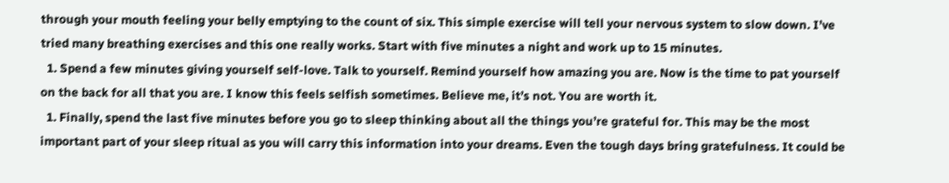through your mouth feeling your belly emptying to the count of six. This simple exercise will tell your nervous system to slow down. I’ve tried many breathing exercises and this one really works. Start with five minutes a night and work up to 15 minutes.
  1. Spend a few minutes giving yourself self-love. Talk to yourself. Remind yourself how amazing you are. Now is the time to pat yourself on the back for all that you are. I know this feels selfish sometimes. Believe me, it’s not. You are worth it.
  1. Finally, spend the last five minutes before you go to sleep thinking about all the things you’re grateful for. This may be the most important part of your sleep ritual as you will carry this information into your dreams. Even the tough days bring gratefulness. It could be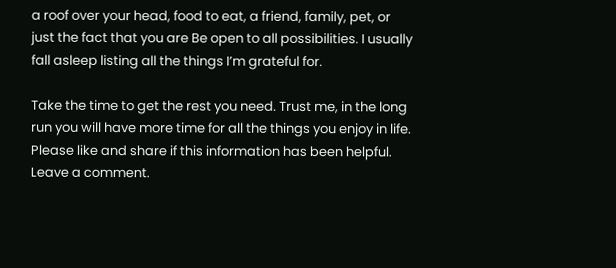a roof over your head, food to eat, a friend, family, pet, or just the fact that you are Be open to all possibilities. I usually fall asleep listing all the things I’m grateful for.

Take the time to get the rest you need. Trust me, in the long run you will have more time for all the things you enjoy in life. Please like and share if this information has been helpful. Leave a comment.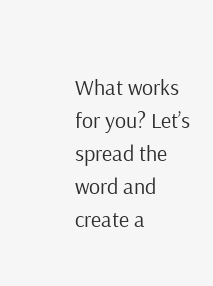What works for you? Let’s spread the word and create a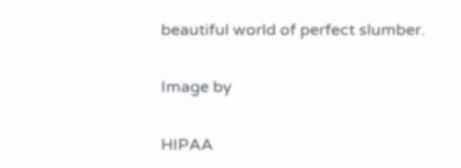beautiful world of perfect slumber.

Image by

HIPAA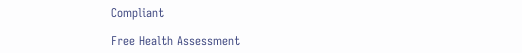Compliant

Free Health Assessment